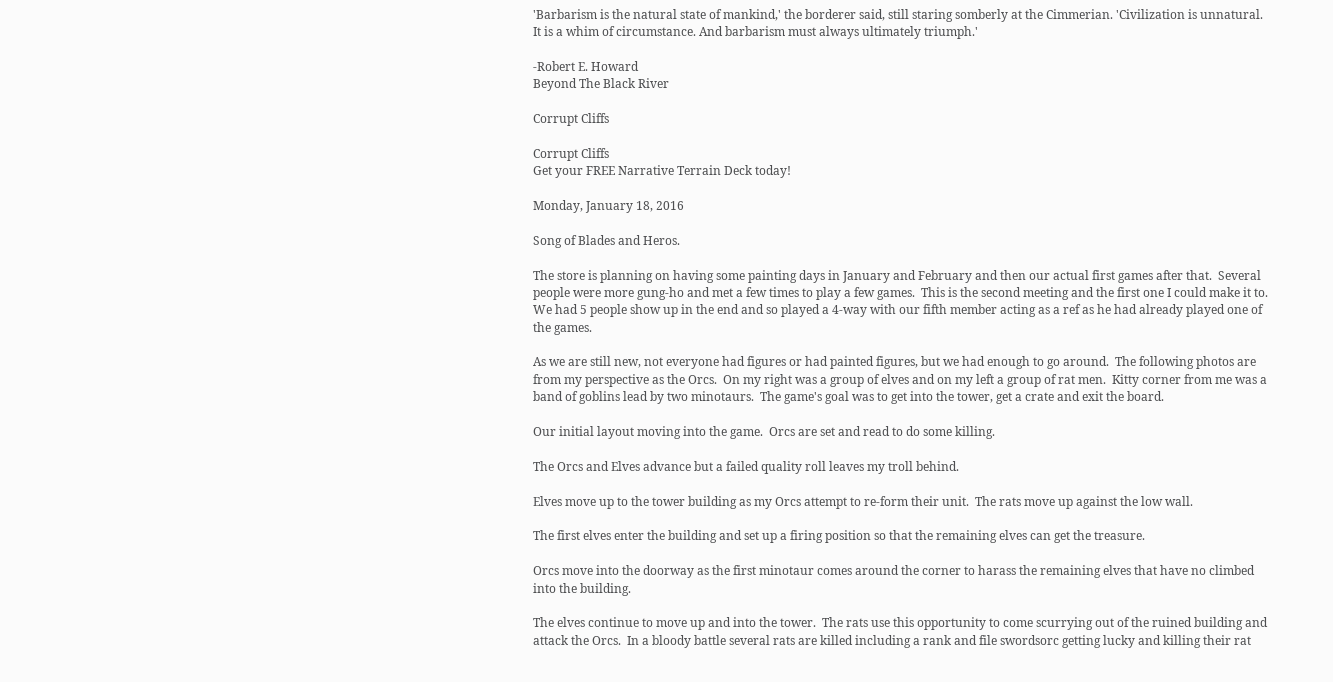'Barbarism is the natural state of mankind,' the borderer said, still staring somberly at the Cimmerian. 'Civilization is unnatural. It is a whim of circumstance. And barbarism must always ultimately triumph.'

-Robert E. Howard
Beyond The Black River

Corrupt Cliffs

Corrupt Cliffs
Get your FREE Narrative Terrain Deck today!

Monday, January 18, 2016

Song of Blades and Heros.

The store is planning on having some painting days in January and February and then our actual first games after that.  Several people were more gung-ho and met a few times to play a few games.  This is the second meeting and the first one I could make it to.  We had 5 people show up in the end and so played a 4-way with our fifth member acting as a ref as he had already played one of the games.

As we are still new, not everyone had figures or had painted figures, but we had enough to go around.  The following photos are from my perspective as the Orcs.  On my right was a group of elves and on my left a group of rat men.  Kitty corner from me was a band of goblins lead by two minotaurs.  The game's goal was to get into the tower, get a crate and exit the board.

Our initial layout moving into the game.  Orcs are set and read to do some killing.

The Orcs and Elves advance but a failed quality roll leaves my troll behind.

Elves move up to the tower building as my Orcs attempt to re-form their unit.  The rats move up against the low wall.

The first elves enter the building and set up a firing position so that the remaining elves can get the treasure.

Orcs move into the doorway as the first minotaur comes around the corner to harass the remaining elves that have no climbed into the building.

The elves continue to move up and into the tower.  The rats use this opportunity to come scurrying out of the ruined building and attack the Orcs.  In a bloody battle several rats are killed including a rank and file swordsorc getting lucky and killing their rat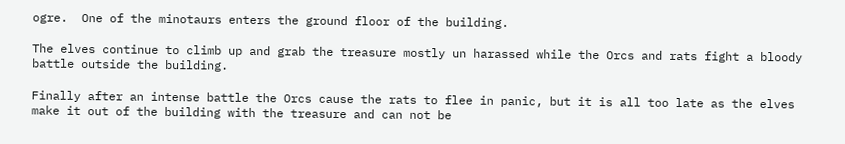ogre.  One of the minotaurs enters the ground floor of the building.

The elves continue to climb up and grab the treasure mostly un harassed while the Orcs and rats fight a bloody battle outside the building.

Finally after an intense battle the Orcs cause the rats to flee in panic, but it is all too late as the elves make it out of the building with the treasure and can not be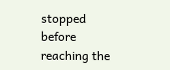stopped before reaching the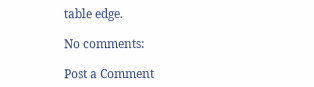table edge.

No comments:

Post a Comment